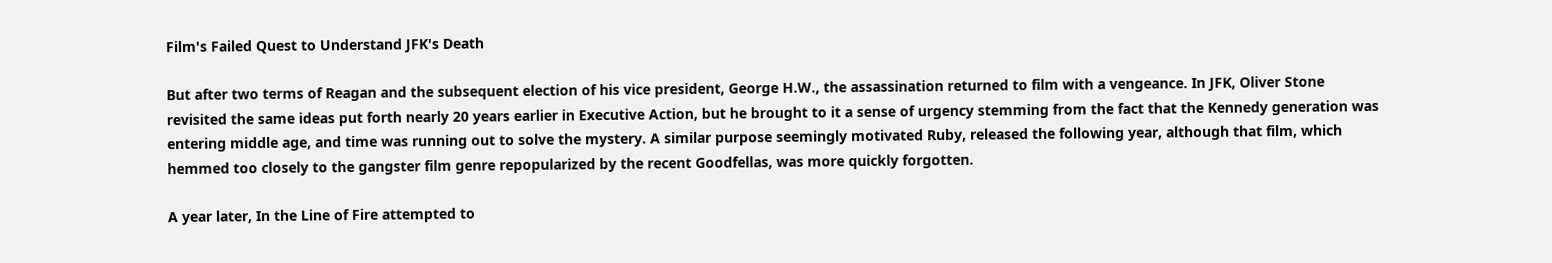Film's Failed Quest to Understand JFK's Death

But after two terms of Reagan and the subsequent election of his vice president, George H.W., the assassination returned to film with a vengeance. In JFK, Oliver Stone revisited the same ideas put forth nearly 20 years earlier in Executive Action, but he brought to it a sense of urgency stemming from the fact that the Kennedy generation was entering middle age, and time was running out to solve the mystery. A similar purpose seemingly motivated Ruby, released the following year, although that film, which hemmed too closely to the gangster film genre repopularized by the recent Goodfellas, was more quickly forgotten.

A year later, In the Line of Fire attempted to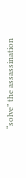“solve” the assassination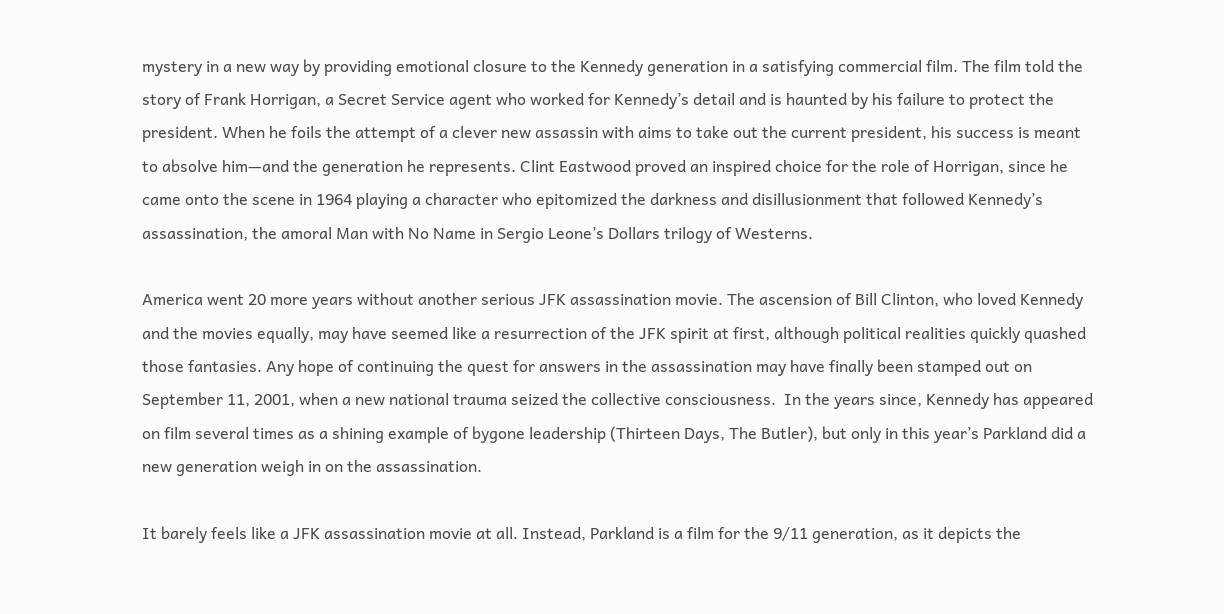mystery in a new way by providing emotional closure to the Kennedy generation in a satisfying commercial film. The film told the story of Frank Horrigan, a Secret Service agent who worked for Kennedy’s detail and is haunted by his failure to protect the president. When he foils the attempt of a clever new assassin with aims to take out the current president, his success is meant to absolve him—and the generation he represents. Clint Eastwood proved an inspired choice for the role of Horrigan, since he came onto the scene in 1964 playing a character who epitomized the darkness and disillusionment that followed Kennedy’s assassination, the amoral Man with No Name in Sergio Leone’s Dollars trilogy of Westerns.

America went 20 more years without another serious JFK assassination movie. The ascension of Bill Clinton, who loved Kennedy and the movies equally, may have seemed like a resurrection of the JFK spirit at first, although political realities quickly quashed those fantasies. Any hope of continuing the quest for answers in the assassination may have finally been stamped out on September 11, 2001, when a new national trauma seized the collective consciousness.  In the years since, Kennedy has appeared on film several times as a shining example of bygone leadership (Thirteen Days, The Butler), but only in this year’s Parkland did a new generation weigh in on the assassination.

It barely feels like a JFK assassination movie at all. Instead, Parkland is a film for the 9/11 generation, as it depicts the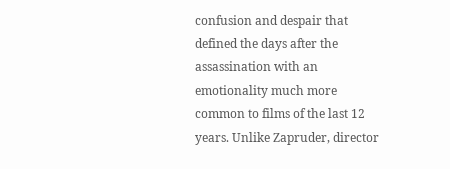confusion and despair that defined the days after the assassination with an emotionality much more common to films of the last 12 years. Unlike Zapruder, director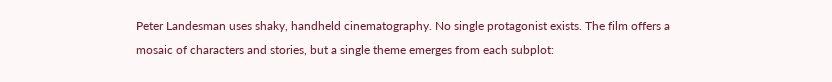Peter Landesman uses shaky, handheld cinematography. No single protagonist exists. The film offers a mosaic of characters and stories, but a single theme emerges from each subplot: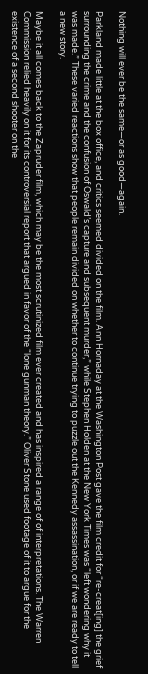Nothing will ever be the same—or as good—again.

Parkland made little at the box office, and critics seemed divided on the film. Ann Hornaday at the Washington Post gave the film credit for “re-creat[ing] the grief surrounding the crime and the confusion of Oswald’s capture and subsequent murder,” while Stephen Holden at the New York Times was “left wondering why it was made.” These varied reactions show that people remain divided on whether to continue trying to puzzle out the Kennedy assassination, or if we are ready to tell a new story.

Maybe it all comes back to the Zapruder film, which may be the most scrutinized film ever created and has inspired a range of of interpretations. The Warren Commission relied heavily on it for its controversial report that argued in favor of the “lone gunman theory.” Oliver Stone used footage of it to argue for the existence of a second shooter on the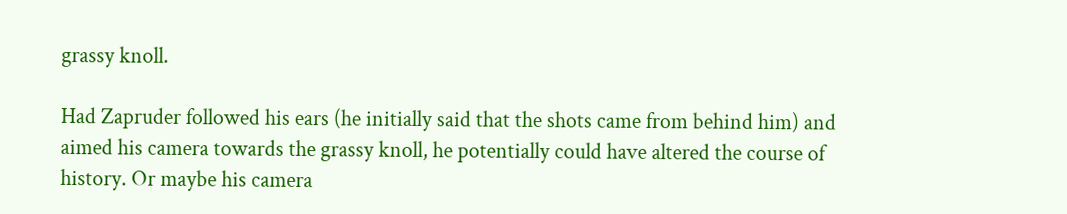grassy knoll.

Had Zapruder followed his ears (he initially said that the shots came from behind him) and aimed his camera towards the grassy knoll, he potentially could have altered the course of history. Or maybe his camera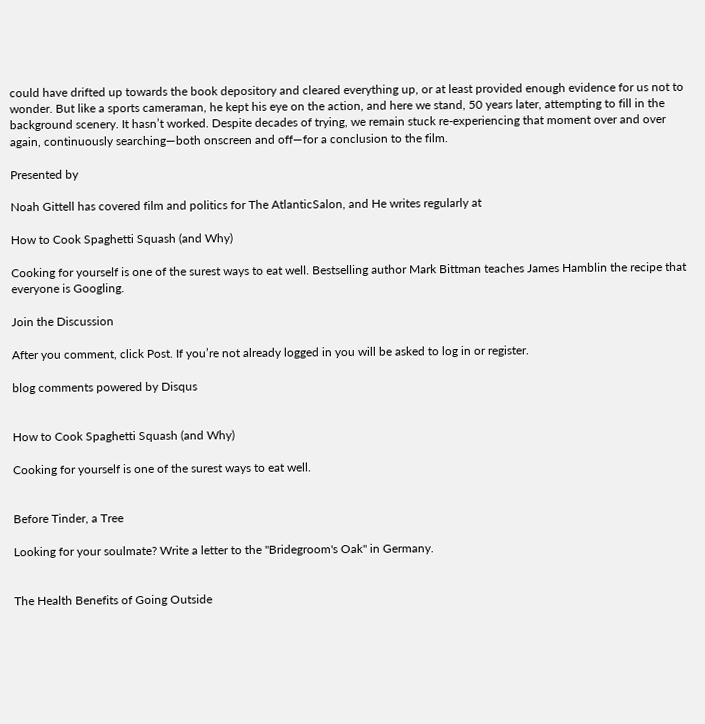could have drifted up towards the book depository and cleared everything up, or at least provided enough evidence for us not to wonder. But like a sports cameraman, he kept his eye on the action, and here we stand, 50 years later, attempting to fill in the background scenery. It hasn’t worked. Despite decades of trying, we remain stuck re-experiencing that moment over and over again, continuously searching—both onscreen and off—for a conclusion to the film.

Presented by

Noah Gittell has covered film and politics for The AtlanticSalon, and He writes regularly at

How to Cook Spaghetti Squash (and Why)

Cooking for yourself is one of the surest ways to eat well. Bestselling author Mark Bittman teaches James Hamblin the recipe that everyone is Googling.

Join the Discussion

After you comment, click Post. If you’re not already logged in you will be asked to log in or register.

blog comments powered by Disqus


How to Cook Spaghetti Squash (and Why)

Cooking for yourself is one of the surest ways to eat well.


Before Tinder, a Tree

Looking for your soulmate? Write a letter to the "Bridegroom's Oak" in Germany.


The Health Benefits of Going Outside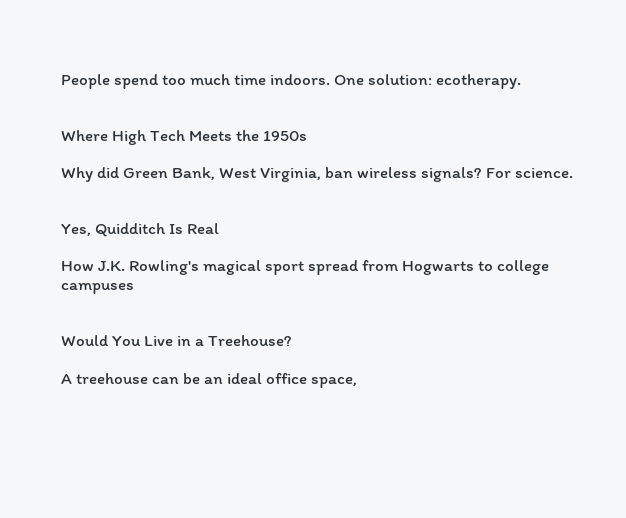People spend too much time indoors. One solution: ecotherapy.


Where High Tech Meets the 1950s

Why did Green Bank, West Virginia, ban wireless signals? For science.


Yes, Quidditch Is Real

How J.K. Rowling's magical sport spread from Hogwarts to college campuses


Would You Live in a Treehouse?

A treehouse can be an ideal office space,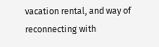vacation rental, and way of reconnecting with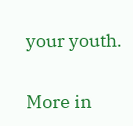your youth.

More in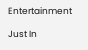Entertainment

Just In